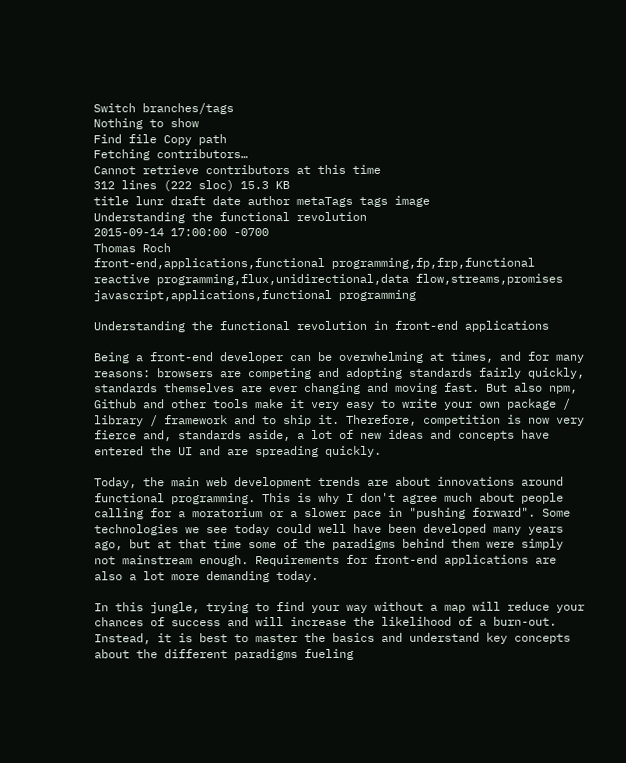Switch branches/tags
Nothing to show
Find file Copy path
Fetching contributors…
Cannot retrieve contributors at this time
312 lines (222 sloc) 15.3 KB
title lunr draft date author metaTags tags image
Understanding the functional revolution
2015-09-14 17:00:00 -0700
Thomas Roch
front-end,applications,functional programming,fp,frp,functional reactive programming,flux,unidirectional,data flow,streams,promises
javascript,applications,functional programming

Understanding the functional revolution in front-end applications

Being a front-end developer can be overwhelming at times, and for many reasons: browsers are competing and adopting standards fairly quickly, standards themselves are ever changing and moving fast. But also npm, Github and other tools make it very easy to write your own package / library / framework and to ship it. Therefore, competition is now very fierce and, standards aside, a lot of new ideas and concepts have entered the UI and are spreading quickly.

Today, the main web development trends are about innovations around functional programming. This is why I don't agree much about people calling for a moratorium or a slower pace in "pushing forward". Some technologies we see today could well have been developed many years ago, but at that time some of the paradigms behind them were simply not mainstream enough. Requirements for front-end applications are also a lot more demanding today.

In this jungle, trying to find your way without a map will reduce your chances of success and will increase the likelihood of a burn-out. Instead, it is best to master the basics and understand key concepts about the different paradigms fueling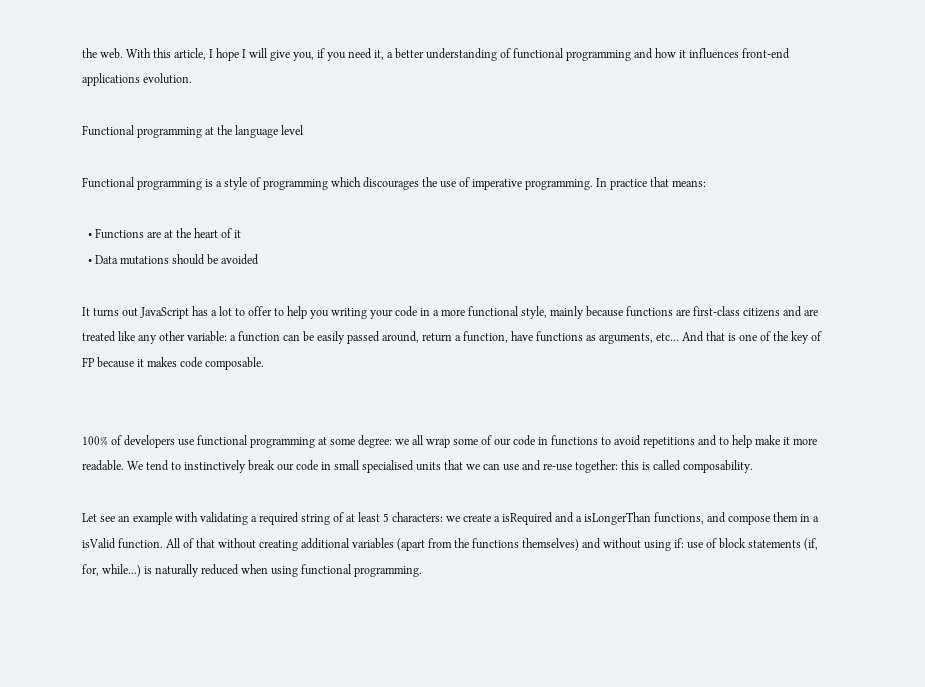the web. With this article, I hope I will give you, if you need it, a better understanding of functional programming and how it influences front-end applications evolution.

Functional programming at the language level

Functional programming is a style of programming which discourages the use of imperative programming. In practice that means:

  • Functions are at the heart of it
  • Data mutations should be avoided

It turns out JavaScript has a lot to offer to help you writing your code in a more functional style, mainly because functions are first-class citizens and are treated like any other variable: a function can be easily passed around, return a function, have functions as arguments, etc... And that is one of the key of FP because it makes code composable.


100% of developers use functional programming at some degree: we all wrap some of our code in functions to avoid repetitions and to help make it more readable. We tend to instinctively break our code in small specialised units that we can use and re-use together: this is called composability.

Let see an example with validating a required string of at least 5 characters: we create a isRequired and a isLongerThan functions, and compose them in a isValid function. All of that without creating additional variables (apart from the functions themselves) and without using if: use of block statements (if, for, while...) is naturally reduced when using functional programming.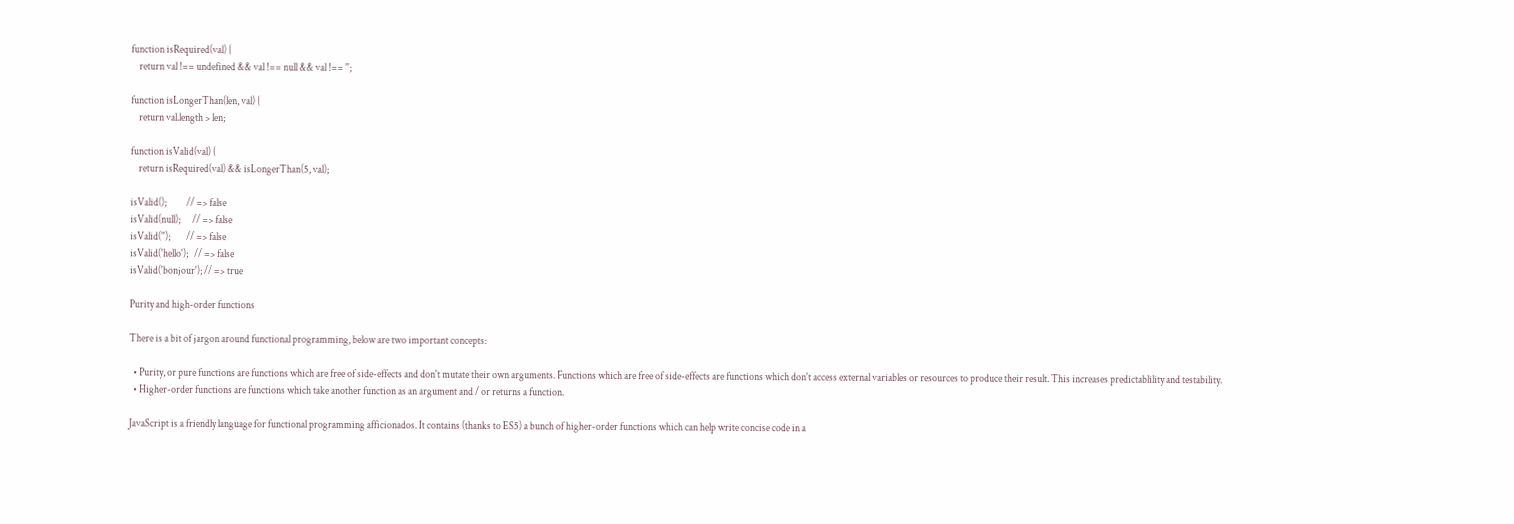function isRequired(val) {
    return val !== undefined && val !== null && val !== '';

function isLongerThan(len, val) {
    return val.length > len;

function isValid(val) {
    return isRequired(val) && isLongerThan(5, val);

isValid();          // => false
isValid(null);      // => false
isValid('');        // => false
isValid('hello');   // => false
isValid('bonjour'); // => true

Purity and high-order functions

There is a bit of jargon around functional programming, below are two important concepts:

  • Purity, or pure functions are functions which are free of side-effects and don't mutate their own arguments. Functions which are free of side-effects are functions which don't access external variables or resources to produce their result. This increases predictablility and testability.
  • Higher-order functions are functions which take another function as an argument and / or returns a function.

JavaScript is a friendly language for functional programming afficionados. It contains (thanks to ES5) a bunch of higher-order functions which can help write concise code in a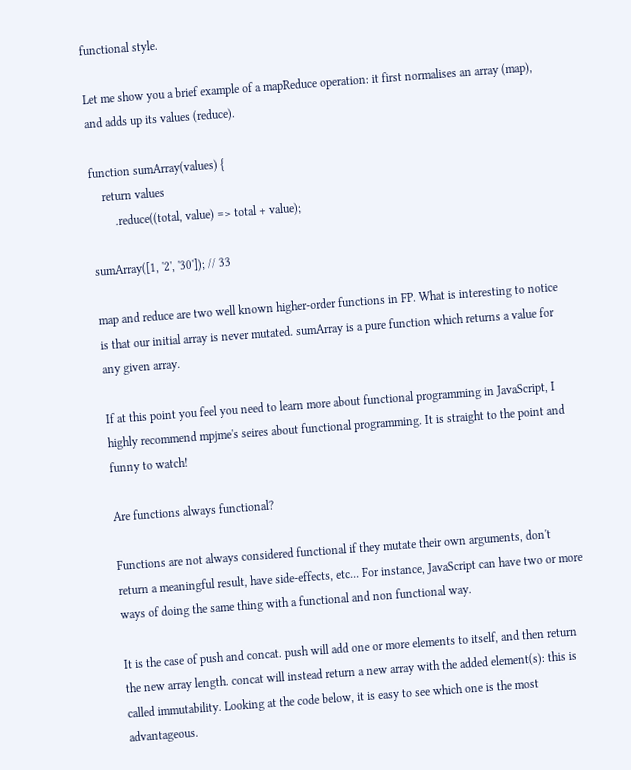functional style.

Let me show you a brief example of a mapReduce operation: it first normalises an array (map), and adds up its values (reduce).

function sumArray(values) {
    return values
        .reduce((total, value) => total + value);

sumArray([1, '2', '30']); // 33

map and reduce are two well known higher-order functions in FP. What is interesting to notice is that our initial array is never mutated. sumArray is a pure function which returns a value for any given array.

If at this point you feel you need to learn more about functional programming in JavaScript, I highly recommend mpjme's seires about functional programming. It is straight to the point and funny to watch!

Are functions always functional?

Functions are not always considered functional if they mutate their own arguments, don't return a meaningful result, have side-effects, etc... For instance, JavaScript can have two or more ways of doing the same thing with a functional and non functional way.

It is the case of push and concat. push will add one or more elements to itself, and then return the new array length. concat will instead return a new array with the added element(s): this is called immutability. Looking at the code below, it is easy to see which one is the most advantageous.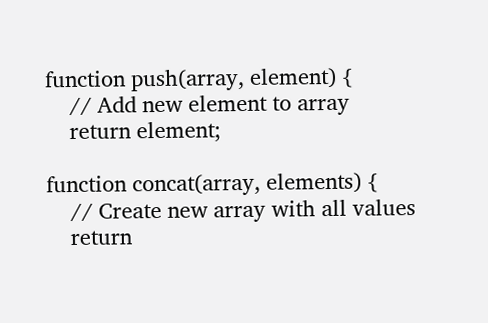function push(array, element) {
    // Add new element to array
    return element;

function concat(array, elements) {
    // Create new array with all values
    return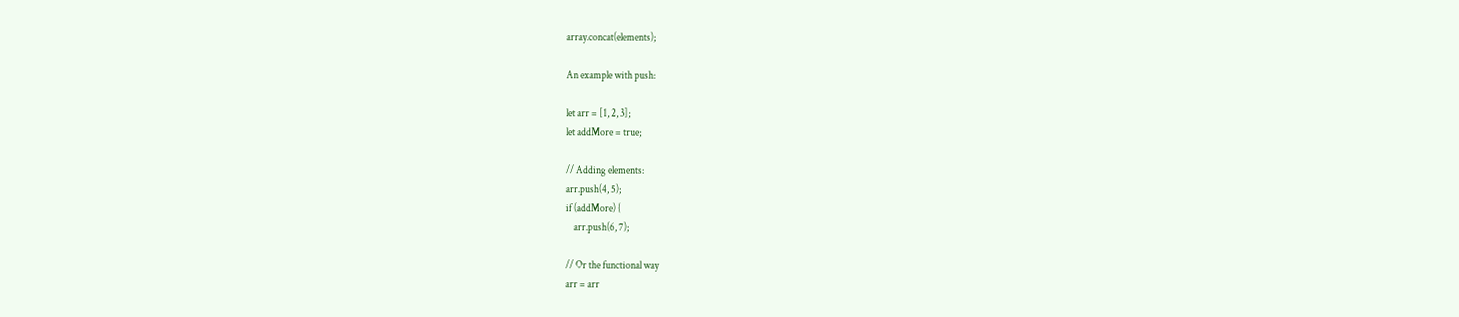array.concat(elements);

An example with push:

let arr = [1, 2, 3];
let addMore = true;

// Adding elements:
arr.push(4, 5);
if (addMore) {
    arr.push(6, 7);

// Or the functional way
arr = arr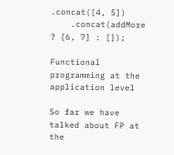.concat([4, 5])
    .concat(addMore ? [6, 7] : []);

Functional programming at the application level

So far we have talked about FP at the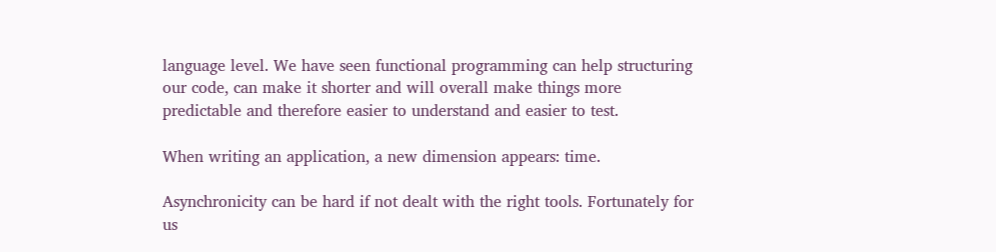language level. We have seen functional programming can help structuring our code, can make it shorter and will overall make things more predictable and therefore easier to understand and easier to test.

When writing an application, a new dimension appears: time.

Asynchronicity can be hard if not dealt with the right tools. Fortunately for us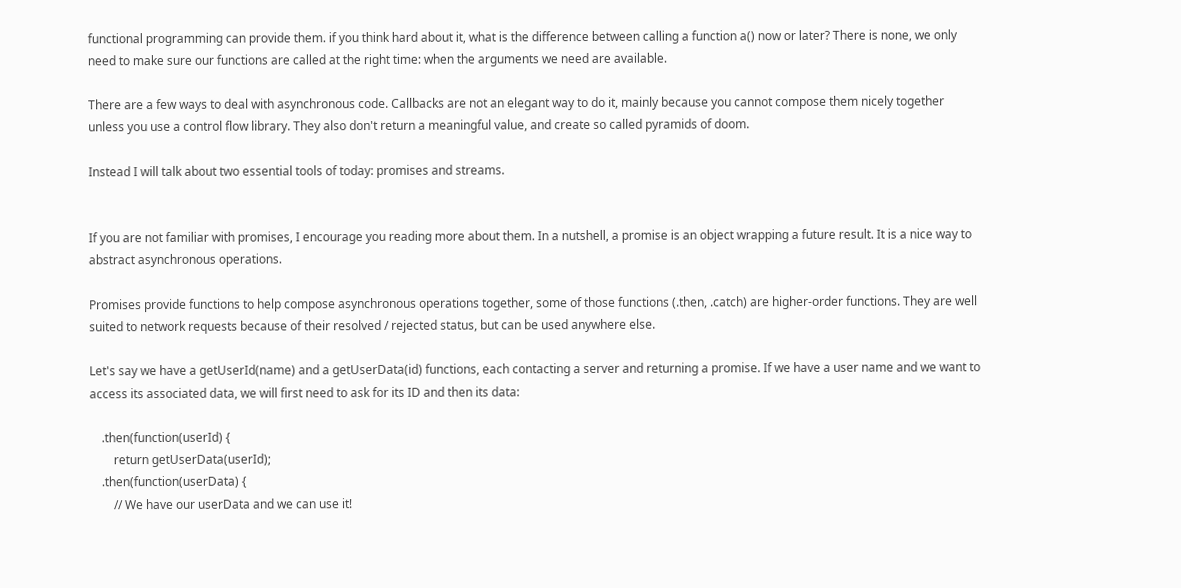functional programming can provide them. if you think hard about it, what is the difference between calling a function a() now or later? There is none, we only need to make sure our functions are called at the right time: when the arguments we need are available.

There are a few ways to deal with asynchronous code. Callbacks are not an elegant way to do it, mainly because you cannot compose them nicely together unless you use a control flow library. They also don't return a meaningful value, and create so called pyramids of doom.

Instead I will talk about two essential tools of today: promises and streams.


If you are not familiar with promises, I encourage you reading more about them. In a nutshell, a promise is an object wrapping a future result. It is a nice way to abstract asynchronous operations.

Promises provide functions to help compose asynchronous operations together, some of those functions (.then, .catch) are higher-order functions. They are well suited to network requests because of their resolved / rejected status, but can be used anywhere else.

Let's say we have a getUserId(name) and a getUserData(id) functions, each contacting a server and returning a promise. If we have a user name and we want to access its associated data, we will first need to ask for its ID and then its data:

    .then(function(userId) {
        return getUserData(userId);
    .then(function(userData) {
        // We have our userData and we can use it!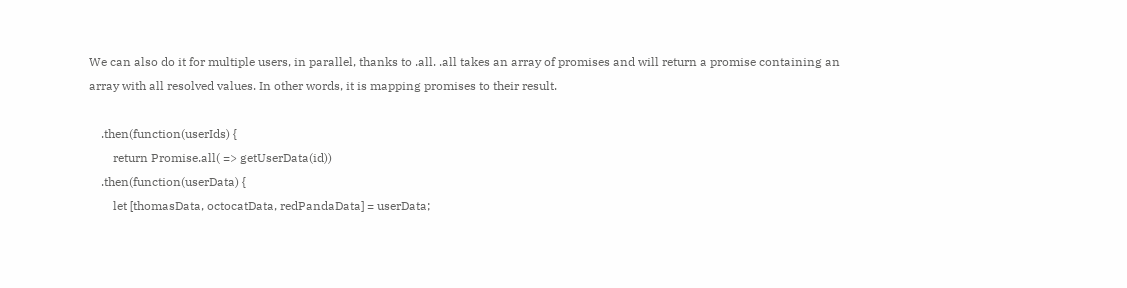We can also do it for multiple users, in parallel, thanks to .all. .all takes an array of promises and will return a promise containing an array with all resolved values. In other words, it is mapping promises to their result.

    .then(function(userIds) {
        return Promise.all( => getUserData(id))
    .then(function(userData) {
        let [thomasData, octocatData, redPandaData] = userData;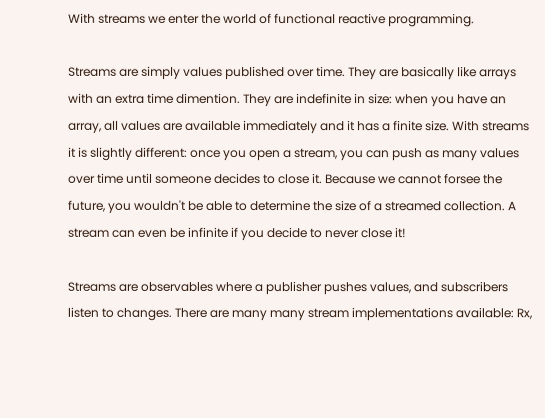With streams we enter the world of functional reactive programming.

Streams are simply values published over time. They are basically like arrays with an extra time dimention. They are indefinite in size: when you have an array, all values are available immediately and it has a finite size. With streams it is slightly different: once you open a stream, you can push as many values over time until someone decides to close it. Because we cannot forsee the future, you wouldn't be able to determine the size of a streamed collection. A stream can even be infinite if you decide to never close it!

Streams are observables where a publisher pushes values, and subscribers listen to changes. There are many many stream implementations available: Rx,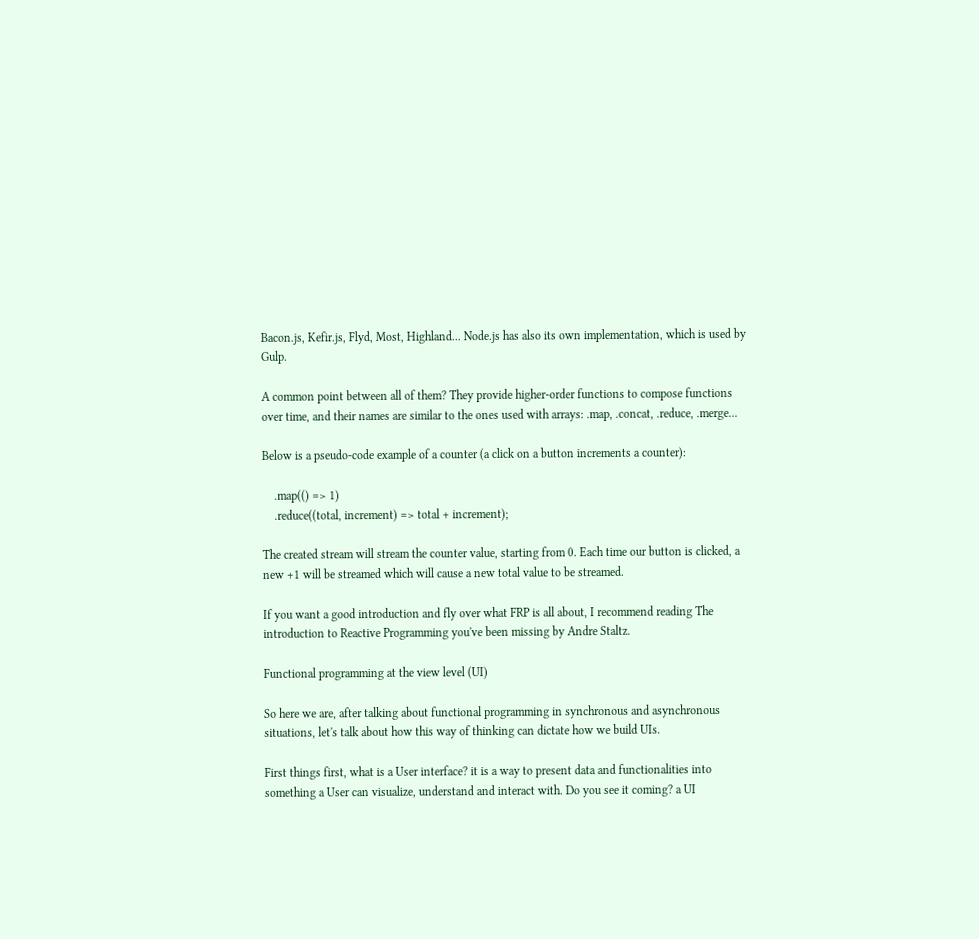Bacon.js, Kefir.js, Flyd, Most, Highland... Node.js has also its own implementation, which is used by Gulp.

A common point between all of them? They provide higher-order functions to compose functions over time, and their names are similar to the ones used with arrays: .map, .concat, .reduce, .merge...

Below is a pseudo-code example of a counter (a click on a button increments a counter):

    .map(() => 1)
    .reduce((total, increment) => total + increment);

The created stream will stream the counter value, starting from 0. Each time our button is clicked, a new +1 will be streamed which will cause a new total value to be streamed.

If you want a good introduction and fly over what FRP is all about, I recommend reading The introduction to Reactive Programming you've been missing by Andre Staltz.

Functional programming at the view level (UI)

So here we are, after talking about functional programming in synchronous and asynchronous situations, let's talk about how this way of thinking can dictate how we build UIs.

First things first, what is a User interface? it is a way to present data and functionalities into something a User can visualize, understand and interact with. Do you see it coming? a UI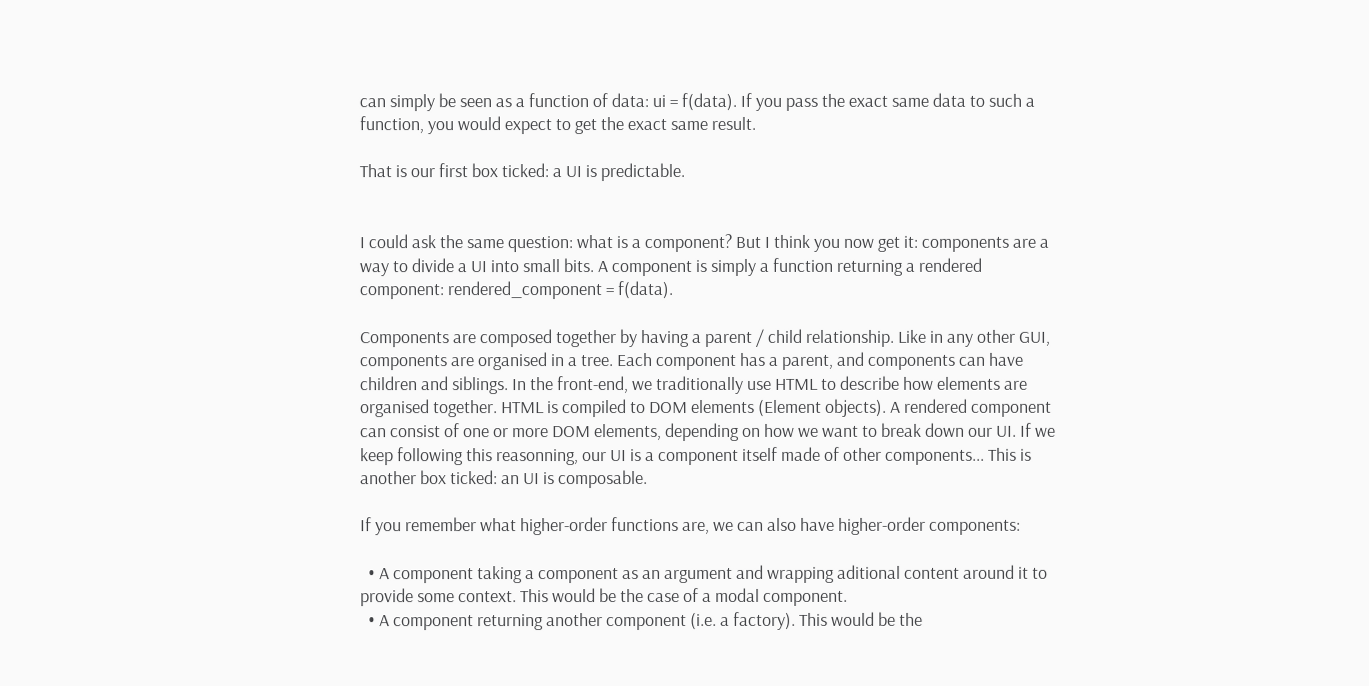can simply be seen as a function of data: ui = f(data). If you pass the exact same data to such a function, you would expect to get the exact same result.

That is our first box ticked: a UI is predictable.


I could ask the same question: what is a component? But I think you now get it: components are a way to divide a UI into small bits. A component is simply a function returning a rendered component: rendered_component = f(data).

Components are composed together by having a parent / child relationship. Like in any other GUI, components are organised in a tree. Each component has a parent, and components can have children and siblings. In the front-end, we traditionally use HTML to describe how elements are organised together. HTML is compiled to DOM elements (Element objects). A rendered component can consist of one or more DOM elements, depending on how we want to break down our UI. If we keep following this reasonning, our UI is a component itself made of other components... This is another box ticked: an UI is composable.

If you remember what higher-order functions are, we can also have higher-order components:

  • A component taking a component as an argument and wrapping aditional content around it to provide some context. This would be the case of a modal component.
  • A component returning another component (i.e. a factory). This would be the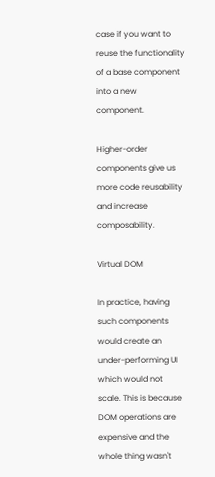case if you want to reuse the functionality of a base component into a new component.

Higher-order components give us more code reusability and increase composability.

Virtual DOM

In practice, having such components would create an under-performing UI which would not scale. This is because DOM operations are expensive and the whole thing wasn't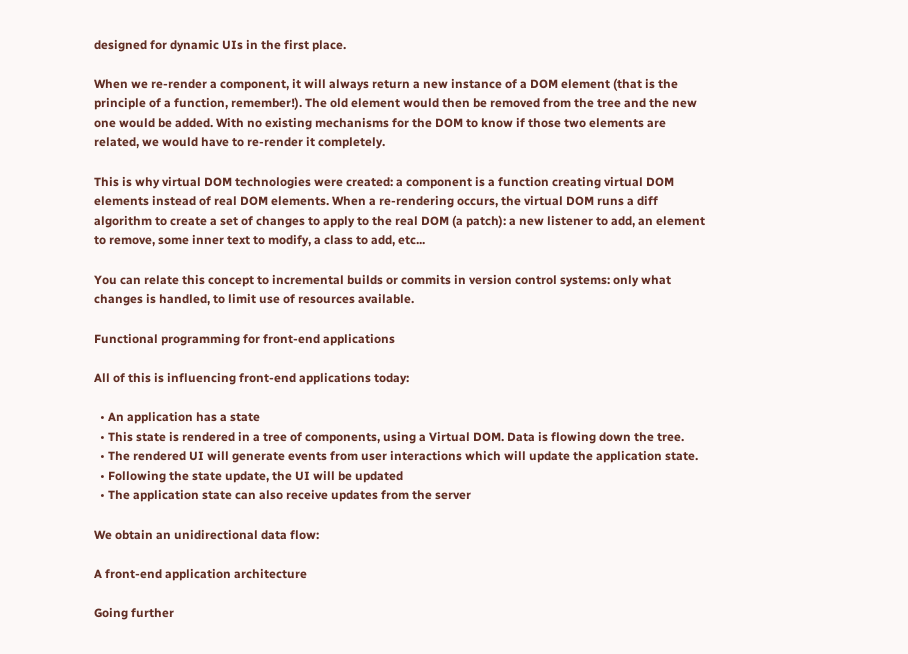designed for dynamic UIs in the first place.

When we re-render a component, it will always return a new instance of a DOM element (that is the principle of a function, remember!). The old element would then be removed from the tree and the new one would be added. With no existing mechanisms for the DOM to know if those two elements are related, we would have to re-render it completely.

This is why virtual DOM technologies were created: a component is a function creating virtual DOM elements instead of real DOM elements. When a re-rendering occurs, the virtual DOM runs a diff algorithm to create a set of changes to apply to the real DOM (a patch): a new listener to add, an element to remove, some inner text to modify, a class to add, etc...

You can relate this concept to incremental builds or commits in version control systems: only what changes is handled, to limit use of resources available.

Functional programming for front-end applications

All of this is influencing front-end applications today:

  • An application has a state
  • This state is rendered in a tree of components, using a Virtual DOM. Data is flowing down the tree.
  • The rendered UI will generate events from user interactions which will update the application state.
  • Following the state update, the UI will be updated
  • The application state can also receive updates from the server

We obtain an unidirectional data flow:

A front-end application architecture

Going further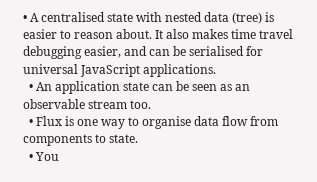• A centralised state with nested data (tree) is easier to reason about. It also makes time travel debugging easier, and can be serialised for universal JavaScript applications.
  • An application state can be seen as an observable stream too.
  • Flux is one way to organise data flow from components to state.
  • You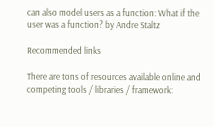can also model users as a function: What if the user was a function? by Andre Staltz

Recommended links

There are tons of resources available online and competing tools / libraries / framework: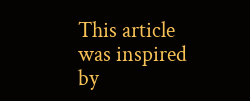This article was inspired by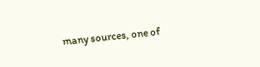many sources, one of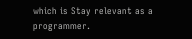which is Stay relevant as a programmer.